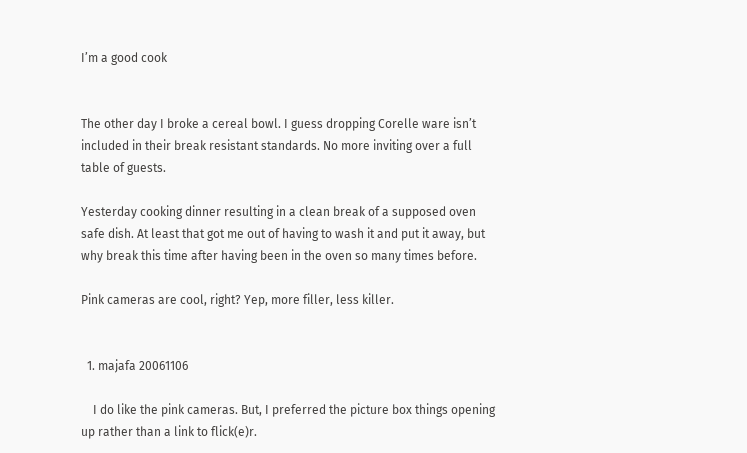I’m a good cook


The other day I broke a cereal bowl. I guess dropping Corelle ware isn’t included in their break resistant standards. No more inviting over a full table of guests.

Yesterday cooking dinner resulting in a clean break of a supposed oven safe dish. At least that got me out of having to wash it and put it away, but why break this time after having been in the oven so many times before.

Pink cameras are cool, right? Yep, more filler, less killer.


  1. majafa 20061106

    I do like the pink cameras. But, I preferred the picture box things opening up rather than a link to flick(e)r.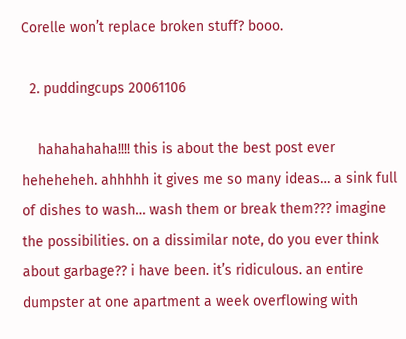Corelle won’t replace broken stuff? booo.

  2. puddingcups 20061106

    hahahahaha!!!! this is about the best post ever heheheheh. ahhhhh it gives me so many ideas… a sink full of dishes to wash… wash them or break them??? imagine the possibilities. on a dissimilar note, do you ever think about garbage?? i have been. it’s ridiculous. an entire dumpster at one apartment a week overflowing with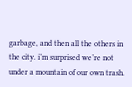garbage, and then all the others in the city. i’m surprised we’re not under a mountain of our own trash.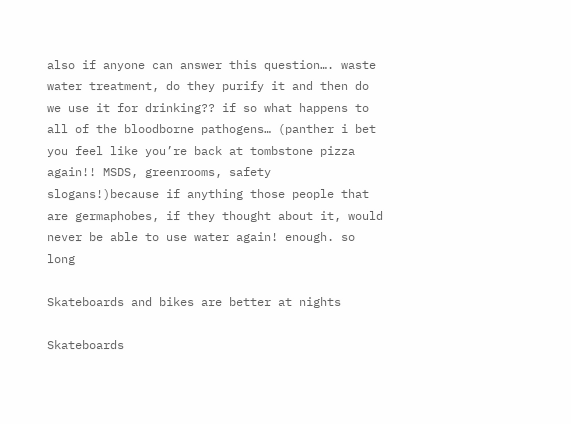also if anyone can answer this question…. waste water treatment, do they purify it and then do we use it for drinking?? if so what happens to all of the bloodborne pathogens… (panther i bet you feel like you’re back at tombstone pizza again!! MSDS, greenrooms, safety slogans!)because if anything those people that are germaphobes, if they thought about it, would never be able to use water again! enough. so long

Skateboards and bikes are better at nights

Skateboards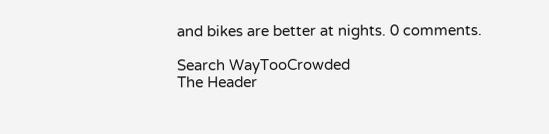and bikes are better at nights. 0 comments.

Search WayTooCrowded
The Header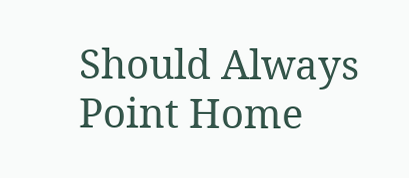Should Always Point Home